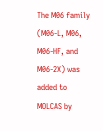The M06 family (M06-L, M06, M06-HF, and M06-2X) was added to MOLCAS by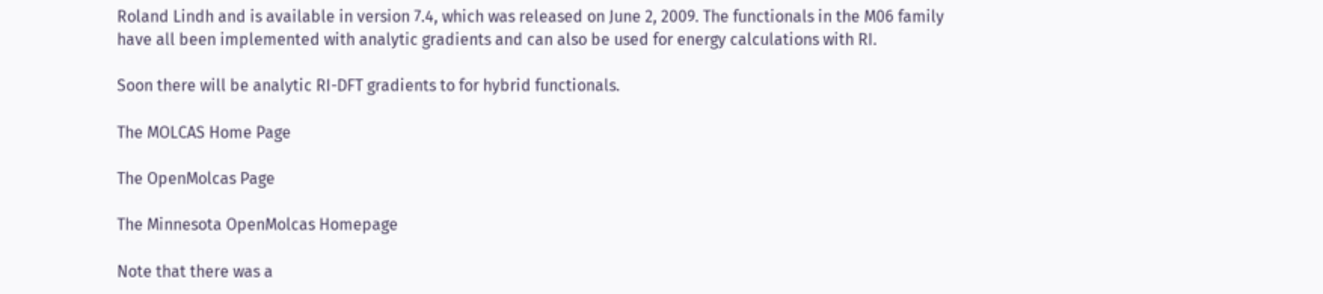Roland Lindh and is available in version 7.4, which was released on June 2, 2009. The functionals in the M06 family have all been implemented with analytic gradients and can also be used for energy calculations with RI.

Soon there will be analytic RI-DFT gradients to for hybrid functionals.

The MOLCAS Home Page

The OpenMolcas Page

The Minnesota OpenMolcas Homepage

Note that there was a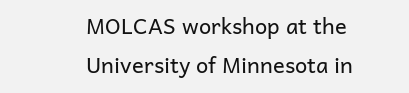MOLCAS workshop at the University of Minnesota in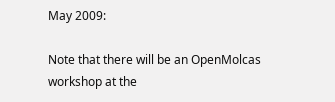May 2009:

Note that there will be an OpenMolcas workshop at the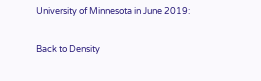University of Minnesota in June 2019:

Back to Density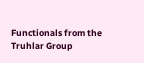Functionals from the Truhlar Group